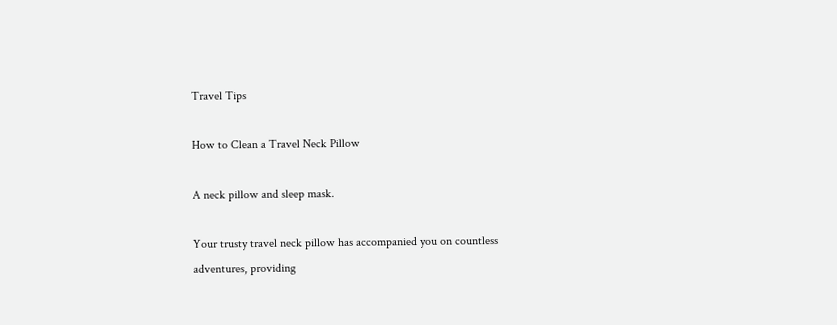Travel Tips

How to Clean a Travel Neck Pillow

A neck pillow and sleep mask.

Your trusty travel neck pillow has accompanied you on countless adventures, providing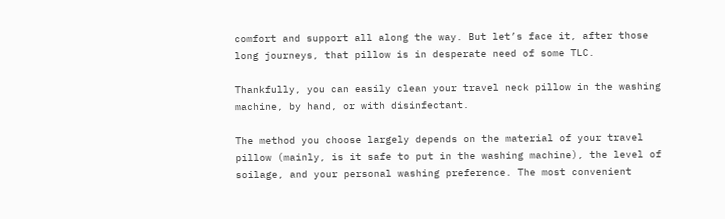comfort and support all along the way. But let’s face it, after those long journeys, that pillow is in desperate need of some TLC.

Thankfully, you can easily clean your travel neck pillow in the washing machine, by hand, or with disinfectant.

The method you choose largely depends on the material of your travel pillow (mainly, is it safe to put in the washing machine), the level of soilage, and your personal washing preference. The most convenient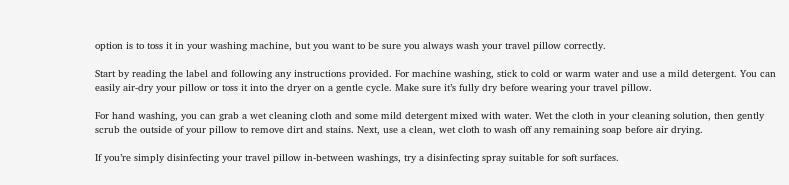option is to toss it in your washing machine, but you want to be sure you always wash your travel pillow correctly.

Start by reading the label and following any instructions provided. For machine washing, stick to cold or warm water and use a mild detergent. You can easily air-dry your pillow or toss it into the dryer on a gentle cycle. Make sure it’s fully dry before wearing your travel pillow.

For hand washing, you can grab a wet cleaning cloth and some mild detergent mixed with water. Wet the cloth in your cleaning solution, then gently scrub the outside of your pillow to remove dirt and stains. Next, use a clean, wet cloth to wash off any remaining soap before air drying.

If you’re simply disinfecting your travel pillow in-between washings, try a disinfecting spray suitable for soft surfaces.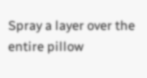Spray a layer over the entire pillow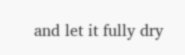and let it fully dry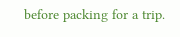before packing for a trip.